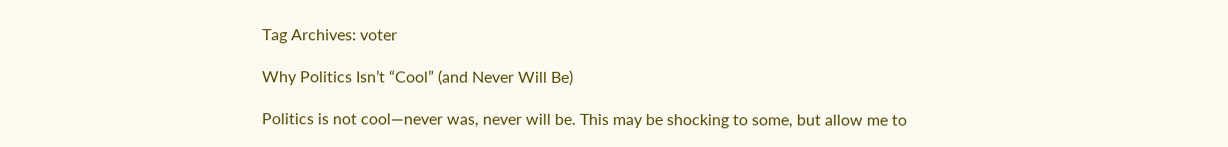Tag Archives: voter

Why Politics Isn’t “Cool” (and Never Will Be)

Politics is not cool—never was, never will be. This may be shocking to some, but allow me to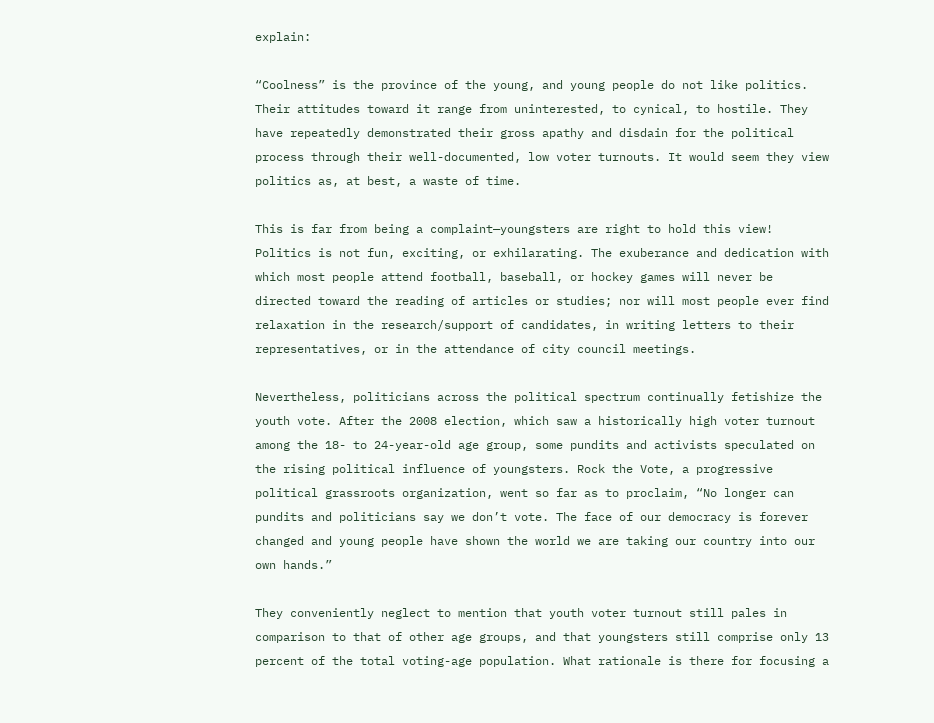explain:

“Coolness” is the province of the young, and young people do not like politics. Their attitudes toward it range from uninterested, to cynical, to hostile. They have repeatedly demonstrated their gross apathy and disdain for the political process through their well-documented, low voter turnouts. It would seem they view politics as, at best, a waste of time.

This is far from being a complaint—youngsters are right to hold this view! Politics is not fun, exciting, or exhilarating. The exuberance and dedication with which most people attend football, baseball, or hockey games will never be directed toward the reading of articles or studies; nor will most people ever find relaxation in the research/support of candidates, in writing letters to their representatives, or in the attendance of city council meetings.

Nevertheless, politicians across the political spectrum continually fetishize the youth vote. After the 2008 election, which saw a historically high voter turnout among the 18- to 24-year-old age group, some pundits and activists speculated on the rising political influence of youngsters. Rock the Vote, a progressive political grassroots organization, went so far as to proclaim, “No longer can pundits and politicians say we don’t vote. The face of our democracy is forever changed and young people have shown the world we are taking our country into our own hands.”

They conveniently neglect to mention that youth voter turnout still pales in comparison to that of other age groups, and that youngsters still comprise only 13 percent of the total voting-age population. What rationale is there for focusing a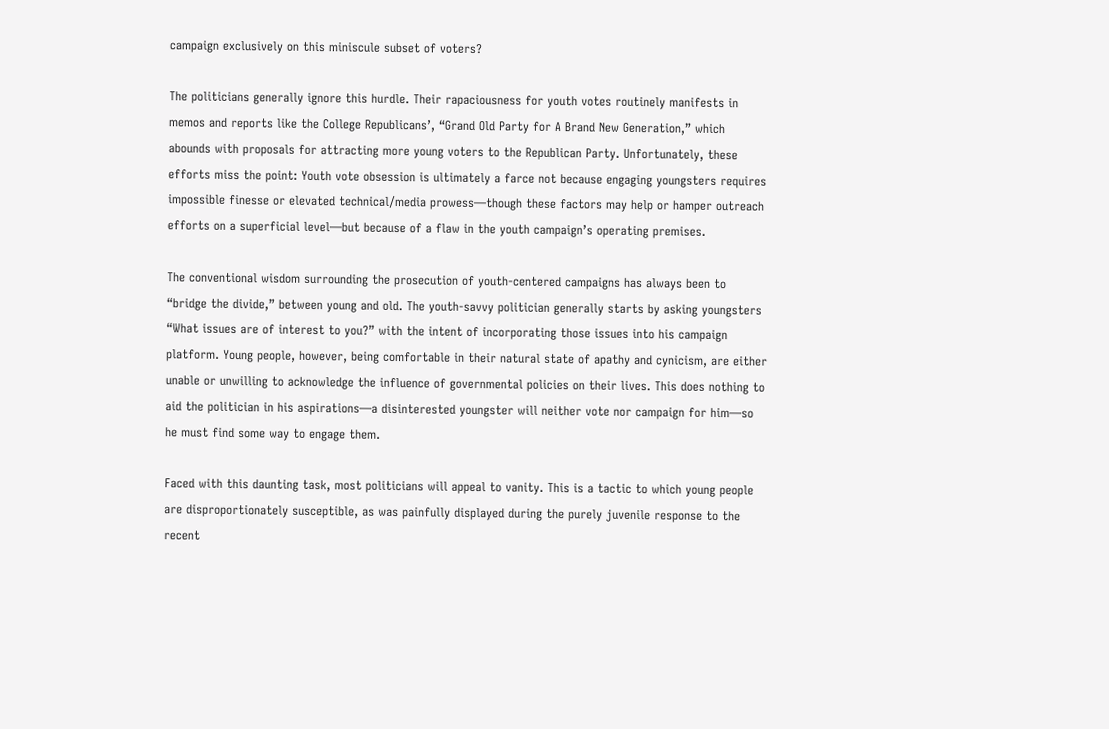campaign exclusively on this miniscule subset of voters?

The politicians generally ignore this hurdle. Their rapaciousness for youth votes routinely manifests in memos and reports like the College Republicans’, “Grand Old Party for A Brand New Generation,” which abounds with proposals for attracting more young voters to the Republican Party. Unfortunately, these efforts miss the point: Youth vote obsession is ultimately a farce not because engaging youngsters requires impossible finesse or elevated technical/media prowess—though these factors may help or hamper outreach efforts on a superficial level—but because of a flaw in the youth campaign’s operating premises.

The conventional wisdom surrounding the prosecution of youth-centered campaigns has always been to “bridge the divide,” between young and old. The youth-savvy politician generally starts by asking youngsters “What issues are of interest to you?” with the intent of incorporating those issues into his campaign platform. Young people, however, being comfortable in their natural state of apathy and cynicism, are either unable or unwilling to acknowledge the influence of governmental policies on their lives. This does nothing to aid the politician in his aspirations—a disinterested youngster will neither vote nor campaign for him—so he must find some way to engage them.

Faced with this daunting task, most politicians will appeal to vanity. This is a tactic to which young people are disproportionately susceptible, as was painfully displayed during the purely juvenile response to the recent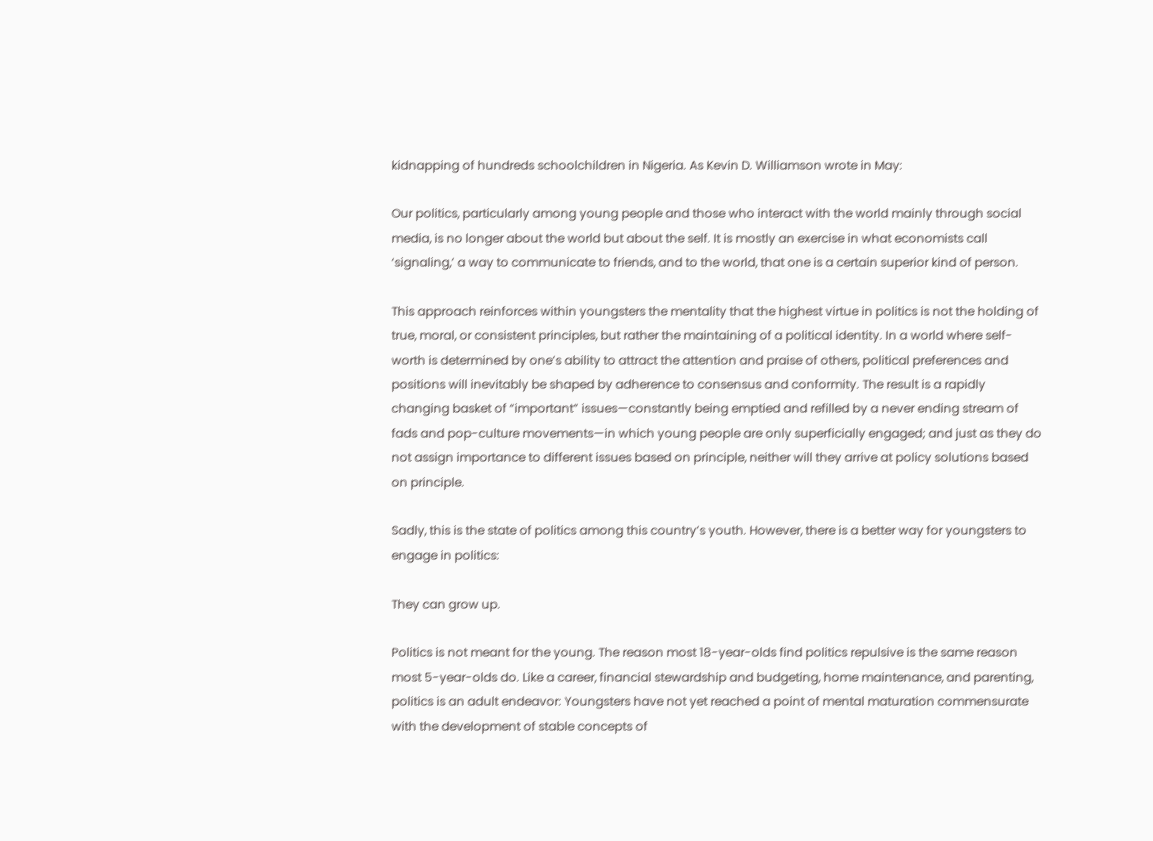kidnapping of hundreds schoolchildren in Nigeria. As Kevin D. Williamson wrote in May:

Our politics, particularly among young people and those who interact with the world mainly through social media, is no longer about the world but about the self. It is mostly an exercise in what economists call ‘signaling,’ a way to communicate to friends, and to the world, that one is a certain superior kind of person.

This approach reinforces within youngsters the mentality that the highest virtue in politics is not the holding of true, moral, or consistent principles, but rather the maintaining of a political identity. In a world where self-worth is determined by one’s ability to attract the attention and praise of others, political preferences and positions will inevitably be shaped by adherence to consensus and conformity. The result is a rapidly changing basket of “important” issues—constantly being emptied and refilled by a never ending stream of fads and pop-culture movements—in which young people are only superficially engaged; and just as they do not assign importance to different issues based on principle, neither will they arrive at policy solutions based on principle.

Sadly, this is the state of politics among this country’s youth. However, there is a better way for youngsters to engage in politics:

They can grow up.

Politics is not meant for the young. The reason most 18-year-olds find politics repulsive is the same reason most 5-year-olds do. Like a career, financial stewardship and budgeting, home maintenance, and parenting, politics is an adult endeavor: Youngsters have not yet reached a point of mental maturation commensurate with the development of stable concepts of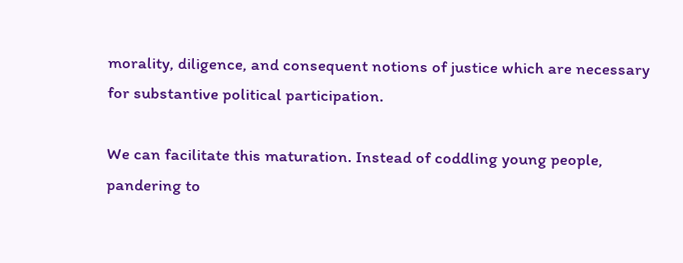morality, diligence, and consequent notions of justice which are necessary for substantive political participation.

We can facilitate this maturation. Instead of coddling young people, pandering to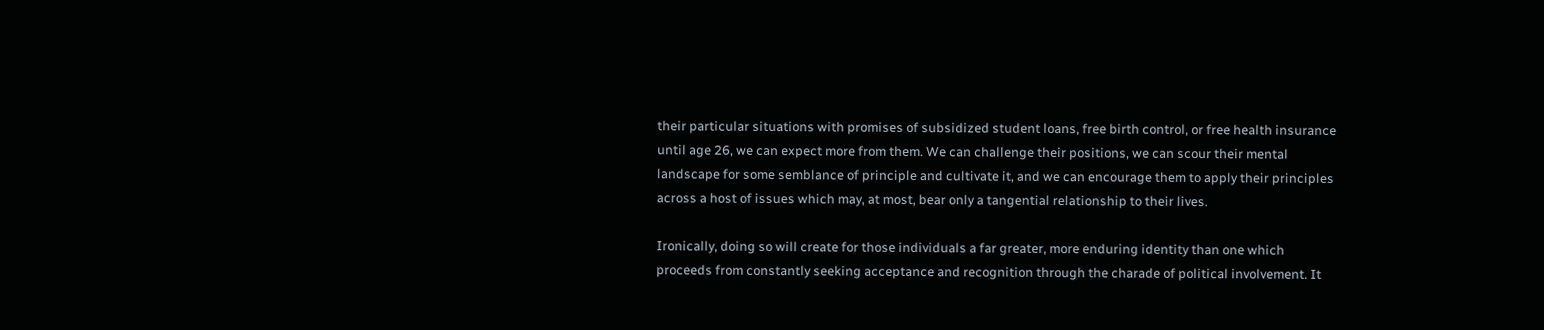their particular situations with promises of subsidized student loans, free birth control, or free health insurance until age 26, we can expect more from them. We can challenge their positions, we can scour their mental landscape for some semblance of principle and cultivate it, and we can encourage them to apply their principles across a host of issues which may, at most, bear only a tangential relationship to their lives.

Ironically, doing so will create for those individuals a far greater, more enduring identity than one which proceeds from constantly seeking acceptance and recognition through the charade of political involvement. It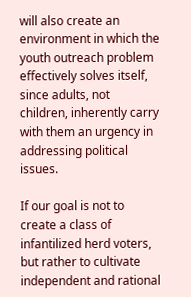will also create an environment in which the youth outreach problem effectively solves itself, since adults, not children, inherently carry with them an urgency in addressing political issues.

If our goal is not to create a class of infantilized herd voters, but rather to cultivate independent and rational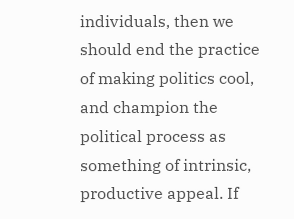individuals, then we should end the practice of making politics cool, and champion the political process as something of intrinsic, productive appeal. If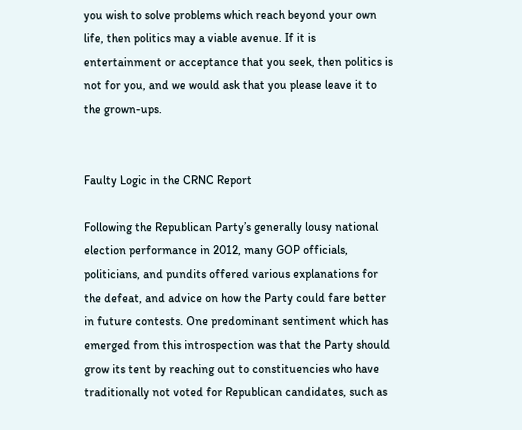you wish to solve problems which reach beyond your own life, then politics may a viable avenue. If it is entertainment or acceptance that you seek, then politics is not for you, and we would ask that you please leave it to the grown-ups.


Faulty Logic in the CRNC Report

Following the Republican Party’s generally lousy national election performance in 2012, many GOP officials, politicians, and pundits offered various explanations for the defeat, and advice on how the Party could fare better in future contests. One predominant sentiment which has emerged from this introspection was that the Party should grow its tent by reaching out to constituencies who have traditionally not voted for Republican candidates, such as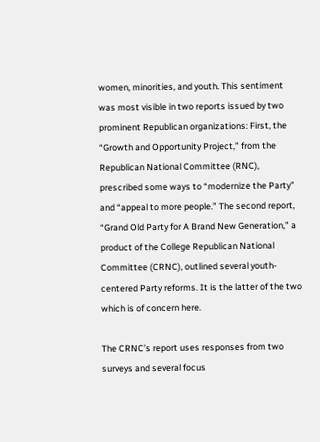women, minorities, and youth. This sentiment was most visible in two reports issued by two prominent Republican organizations: First, the “Growth and Opportunity Project,” from the Republican National Committee (RNC), prescribed some ways to “modernize the Party” and “appeal to more people.” The second report, “Grand Old Party for A Brand New Generation,” a product of the College Republican National Committee (CRNC), outlined several youth-centered Party reforms. It is the latter of the two which is of concern here.

The CRNC’s report uses responses from two surveys and several focus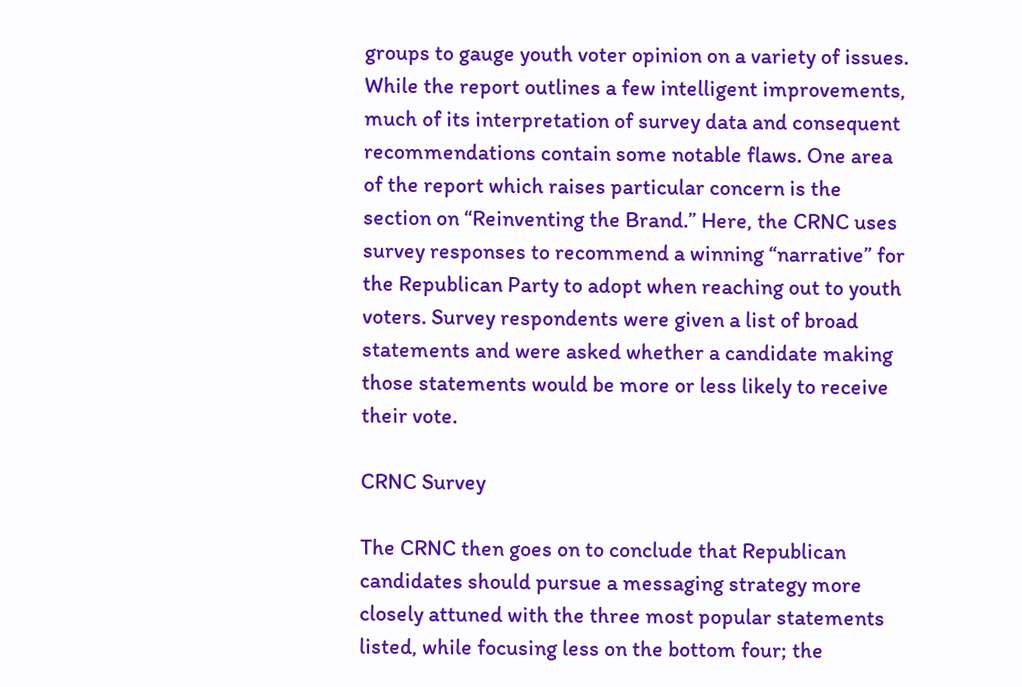groups to gauge youth voter opinion on a variety of issues. While the report outlines a few intelligent improvements, much of its interpretation of survey data and consequent recommendations contain some notable flaws. One area of the report which raises particular concern is the section on “Reinventing the Brand.” Here, the CRNC uses survey responses to recommend a winning “narrative” for the Republican Party to adopt when reaching out to youth voters. Survey respondents were given a list of broad statements and were asked whether a candidate making those statements would be more or less likely to receive their vote.

CRNC Survey

The CRNC then goes on to conclude that Republican candidates should pursue a messaging strategy more closely attuned with the three most popular statements listed, while focusing less on the bottom four; the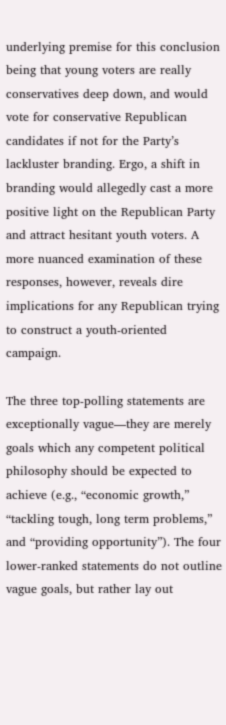underlying premise for this conclusion being that young voters are really conservatives deep down, and would vote for conservative Republican candidates if not for the Party’s lackluster branding. Ergo, a shift in branding would allegedly cast a more positive light on the Republican Party and attract hesitant youth voters. A more nuanced examination of these responses, however, reveals dire implications for any Republican trying to construct a youth-oriented campaign.

The three top-polling statements are exceptionally vague—they are merely goals which any competent political philosophy should be expected to achieve (e.g., “economic growth,” “tackling tough, long term problems,” and “providing opportunity”). The four lower-ranked statements do not outline vague goals, but rather lay out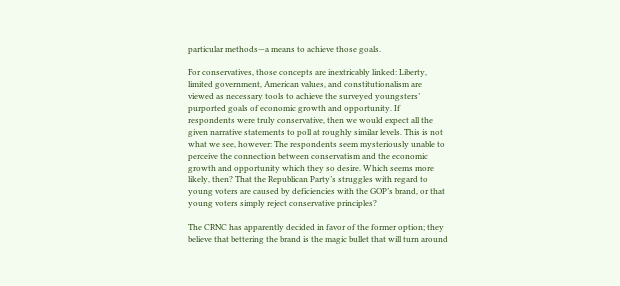particular methods—a means to achieve those goals.

For conservatives, those concepts are inextricably linked: Liberty, limited government, American values, and constitutionalism are viewed as necessary tools to achieve the surveyed youngsters’ purported goals of economic growth and opportunity. If respondents were truly conservative, then we would expect all the given narrative statements to poll at roughly similar levels. This is not what we see, however: The respondents seem mysteriously unable to perceive the connection between conservatism and the economic growth and opportunity which they so desire. Which seems more likely, then? That the Republican Party’s struggles with regard to young voters are caused by deficiencies with the GOP’s brand, or that young voters simply reject conservative principles?

The CRNC has apparently decided in favor of the former option; they believe that bettering the brand is the magic bullet that will turn around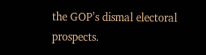the GOP’s dismal electoral prospects.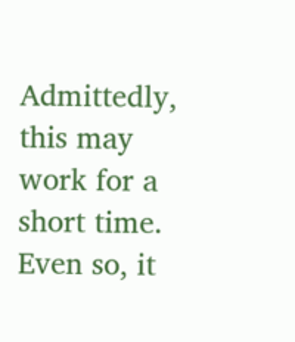Admittedly, this may work for a short time. Even so, it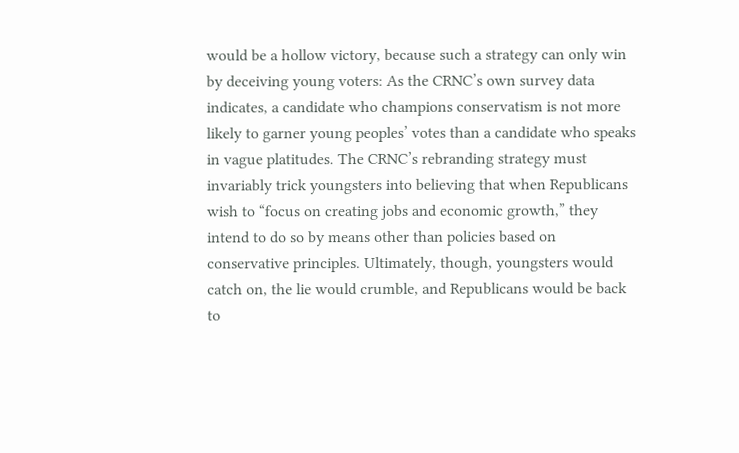would be a hollow victory, because such a strategy can only win by deceiving young voters: As the CRNC’s own survey data indicates, a candidate who champions conservatism is not more likely to garner young peoples’ votes than a candidate who speaks in vague platitudes. The CRNC’s rebranding strategy must invariably trick youngsters into believing that when Republicans wish to “focus on creating jobs and economic growth,” they intend to do so by means other than policies based on conservative principles. Ultimately, though, youngsters would catch on, the lie would crumble, and Republicans would be back to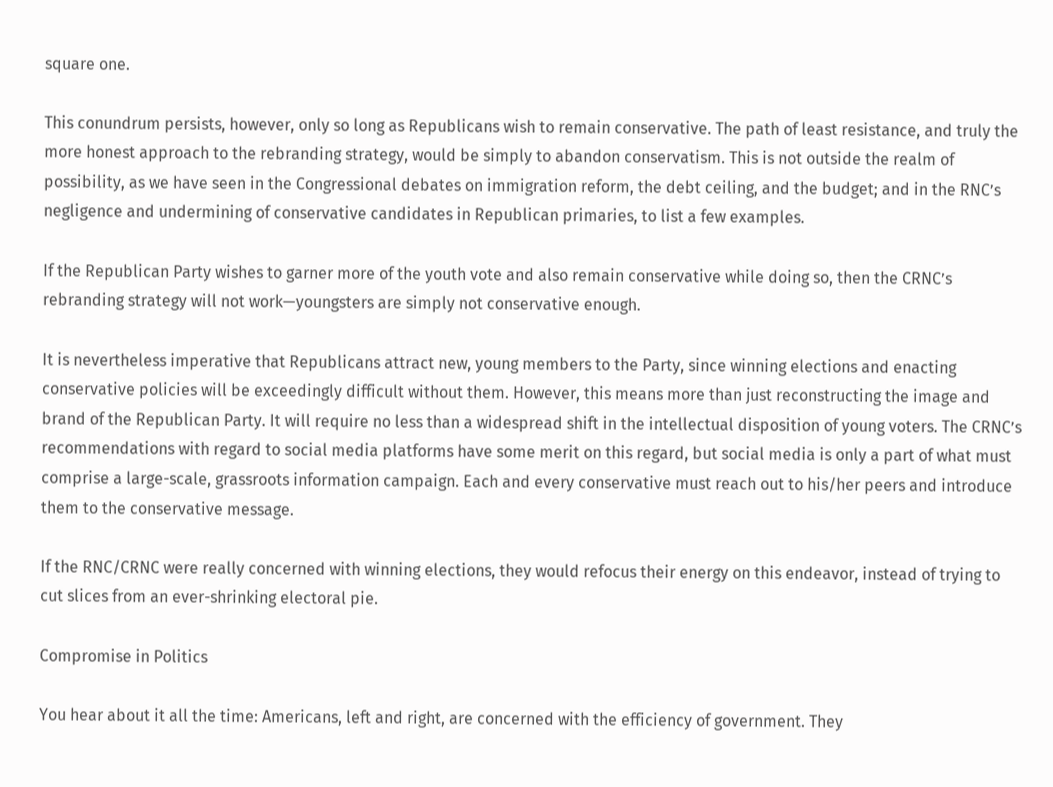square one.

This conundrum persists, however, only so long as Republicans wish to remain conservative. The path of least resistance, and truly the more honest approach to the rebranding strategy, would be simply to abandon conservatism. This is not outside the realm of possibility, as we have seen in the Congressional debates on immigration reform, the debt ceiling, and the budget; and in the RNC’s negligence and undermining of conservative candidates in Republican primaries, to list a few examples.

If the Republican Party wishes to garner more of the youth vote and also remain conservative while doing so, then the CRNC’s rebranding strategy will not work—youngsters are simply not conservative enough.

It is nevertheless imperative that Republicans attract new, young members to the Party, since winning elections and enacting conservative policies will be exceedingly difficult without them. However, this means more than just reconstructing the image and brand of the Republican Party. It will require no less than a widespread shift in the intellectual disposition of young voters. The CRNC’s recommendations with regard to social media platforms have some merit on this regard, but social media is only a part of what must comprise a large-scale, grassroots information campaign. Each and every conservative must reach out to his/her peers and introduce them to the conservative message.

If the RNC/CRNC were really concerned with winning elections, they would refocus their energy on this endeavor, instead of trying to cut slices from an ever-shrinking electoral pie.

Compromise in Politics

You hear about it all the time: Americans, left and right, are concerned with the efficiency of government. They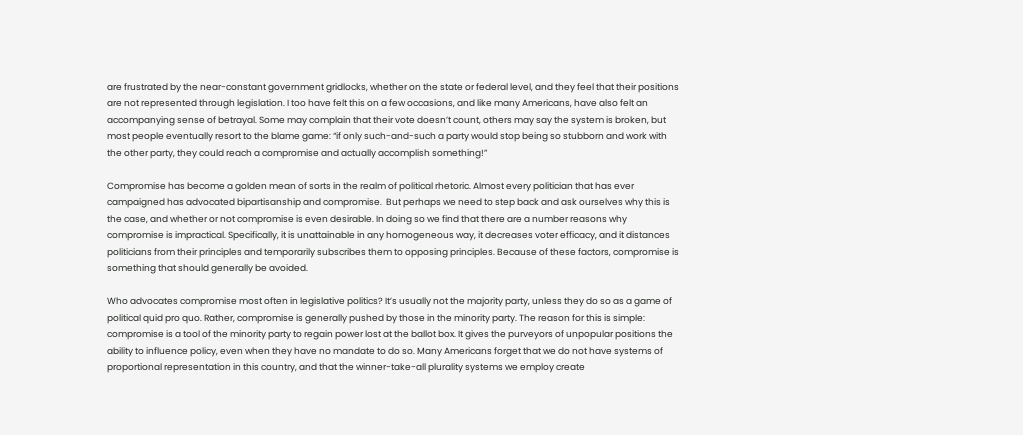are frustrated by the near-constant government gridlocks, whether on the state or federal level, and they feel that their positions are not represented through legislation. I too have felt this on a few occasions, and like many Americans, have also felt an accompanying sense of betrayal. Some may complain that their vote doesn’t count, others may say the system is broken, but most people eventually resort to the blame game: “if only such-and-such a party would stop being so stubborn and work with the other party, they could reach a compromise and actually accomplish something!”

Compromise has become a golden mean of sorts in the realm of political rhetoric. Almost every politician that has ever campaigned has advocated bipartisanship and compromise.  But perhaps we need to step back and ask ourselves why this is the case, and whether or not compromise is even desirable. In doing so we find that there are a number reasons why compromise is impractical. Specifically, it is unattainable in any homogeneous way, it decreases voter efficacy, and it distances politicians from their principles and temporarily subscribes them to opposing principles. Because of these factors, compromise is something that should generally be avoided.

Who advocates compromise most often in legislative politics? It’s usually not the majority party, unless they do so as a game of political quid pro quo. Rather, compromise is generally pushed by those in the minority party. The reason for this is simple: compromise is a tool of the minority party to regain power lost at the ballot box. It gives the purveyors of unpopular positions the ability to influence policy, even when they have no mandate to do so. Many Americans forget that we do not have systems of proportional representation in this country, and that the winner-take-all plurality systems we employ create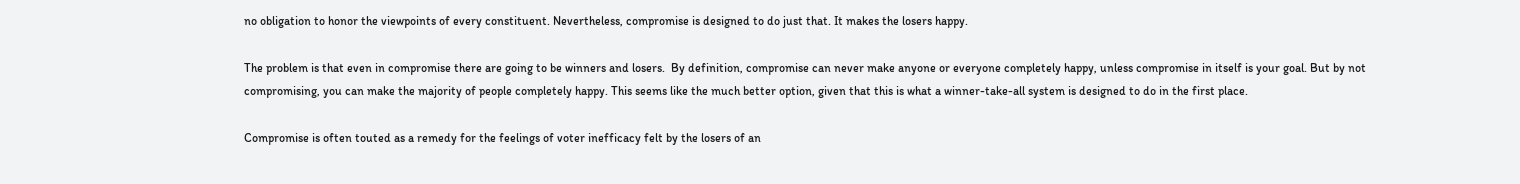no obligation to honor the viewpoints of every constituent. Nevertheless, compromise is designed to do just that. It makes the losers happy.

The problem is that even in compromise there are going to be winners and losers.  By definition, compromise can never make anyone or everyone completely happy, unless compromise in itself is your goal. But by not compromising, you can make the majority of people completely happy. This seems like the much better option, given that this is what a winner-take-all system is designed to do in the first place.

Compromise is often touted as a remedy for the feelings of voter inefficacy felt by the losers of an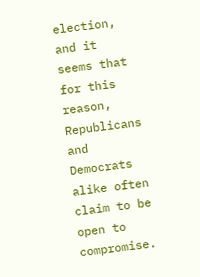election, and it seems that for this reason, Republicans and Democrats alike often claim to be open to compromise.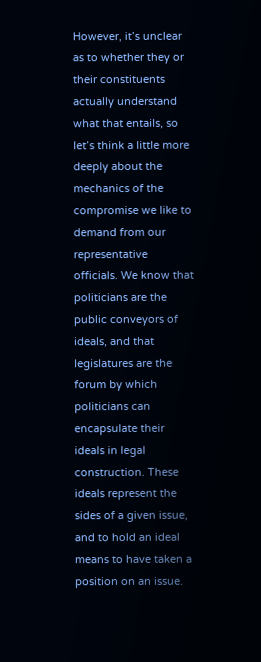However, it’s unclear as to whether they or their constituents actually understand what that entails, so let’s think a little more deeply about the mechanics of the compromise we like to demand from our representative officials. We know that politicians are the public conveyors of ideals, and that legislatures are the forum by which politicians can encapsulate their ideals in legal construction. These ideals represent the sides of a given issue, and to hold an ideal means to have taken a position on an issue.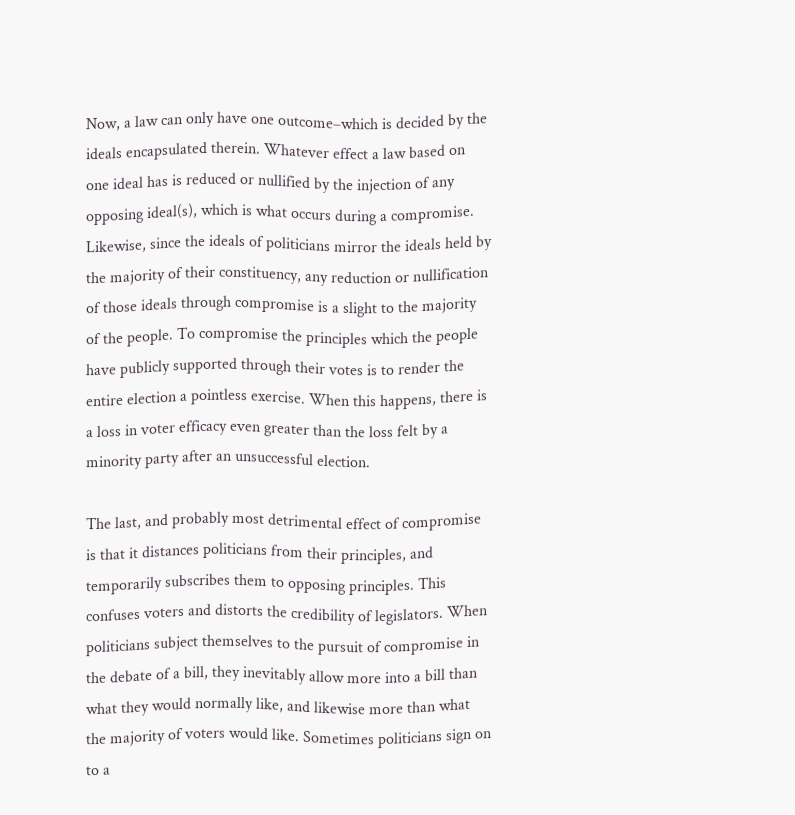Now, a law can only have one outcome–which is decided by the ideals encapsulated therein. Whatever effect a law based on one ideal has is reduced or nullified by the injection of any opposing ideal(s), which is what occurs during a compromise. Likewise, since the ideals of politicians mirror the ideals held by the majority of their constituency, any reduction or nullification of those ideals through compromise is a slight to the majority of the people. To compromise the principles which the people have publicly supported through their votes is to render the entire election a pointless exercise. When this happens, there is a loss in voter efficacy even greater than the loss felt by a minority party after an unsuccessful election.

The last, and probably most detrimental effect of compromise is that it distances politicians from their principles, and temporarily subscribes them to opposing principles. This confuses voters and distorts the credibility of legislators. When politicians subject themselves to the pursuit of compromise in the debate of a bill, they inevitably allow more into a bill than what they would normally like, and likewise more than what the majority of voters would like. Sometimes politicians sign on to a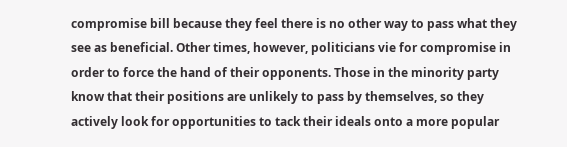compromise bill because they feel there is no other way to pass what they see as beneficial. Other times, however, politicians vie for compromise in order to force the hand of their opponents. Those in the minority party know that their positions are unlikely to pass by themselves, so they actively look for opportunities to tack their ideals onto a more popular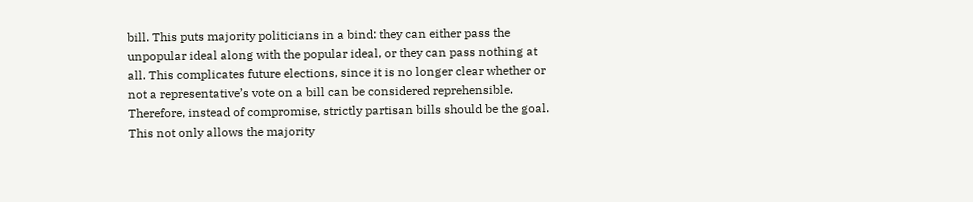bill. This puts majority politicians in a bind: they can either pass the unpopular ideal along with the popular ideal, or they can pass nothing at all. This complicates future elections, since it is no longer clear whether or not a representative’s vote on a bill can be considered reprehensible. Therefore, instead of compromise, strictly partisan bills should be the goal. This not only allows the majority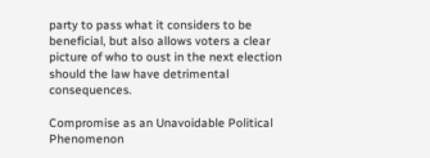party to pass what it considers to be beneficial, but also allows voters a clear picture of who to oust in the next election should the law have detrimental consequences.

Compromise as an Unavoidable Political Phenomenon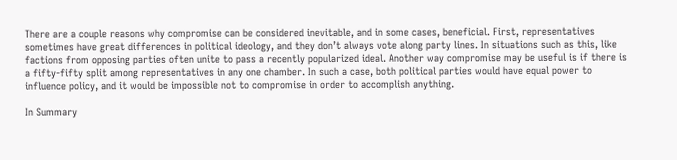There are a couple reasons why compromise can be considered inevitable, and in some cases, beneficial. First, representatives sometimes have great differences in political ideology, and they don’t always vote along party lines. In situations such as this, like factions from opposing parties often unite to pass a recently popularized ideal. Another way compromise may be useful is if there is a fifty-fifty split among representatives in any one chamber. In such a case, both political parties would have equal power to influence policy, and it would be impossible not to compromise in order to accomplish anything.

In Summary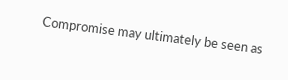Compromise may ultimately be seen as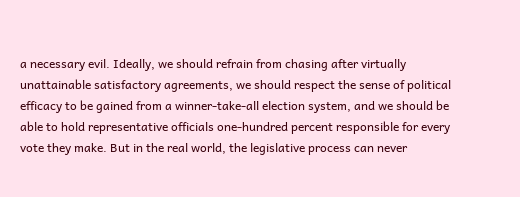a necessary evil. Ideally, we should refrain from chasing after virtually unattainable satisfactory agreements, we should respect the sense of political efficacy to be gained from a winner-take-all election system, and we should be able to hold representative officials one-hundred percent responsible for every vote they make. But in the real world, the legislative process can never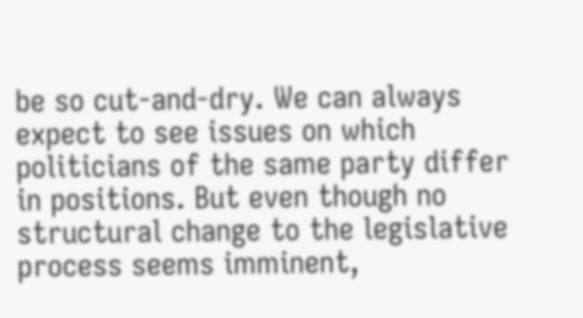be so cut-and-dry. We can always expect to see issues on which politicians of the same party differ in positions. But even though no structural change to the legislative process seems imminent,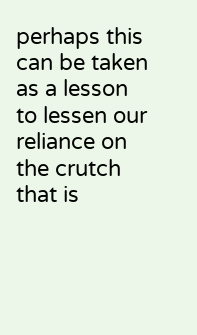perhaps this can be taken as a lesson to lessen our reliance on the crutch that is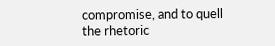compromise, and to quell the rhetoric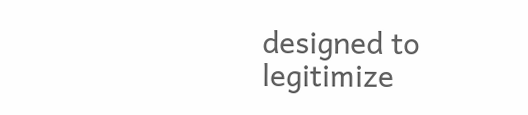designed to legitimize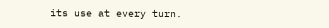its use at every turn.